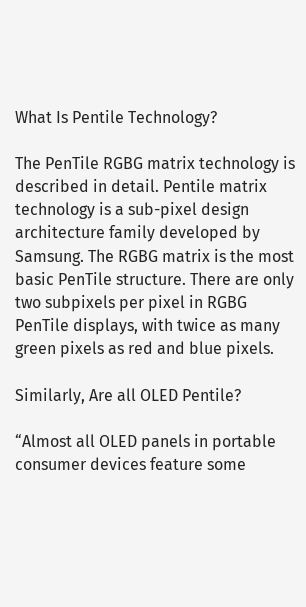What Is Pentile Technology?

The PenTile RGBG matrix technology is described in detail. Pentile matrix technology is a sub-pixel design architecture family developed by Samsung. The RGBG matrix is the most basic PenTile structure. There are only two subpixels per pixel in RGBG PenTile displays, with twice as many green pixels as red and blue pixels.

Similarly, Are all OLED Pentile?

“Almost all OLED panels in portable consumer devices feature some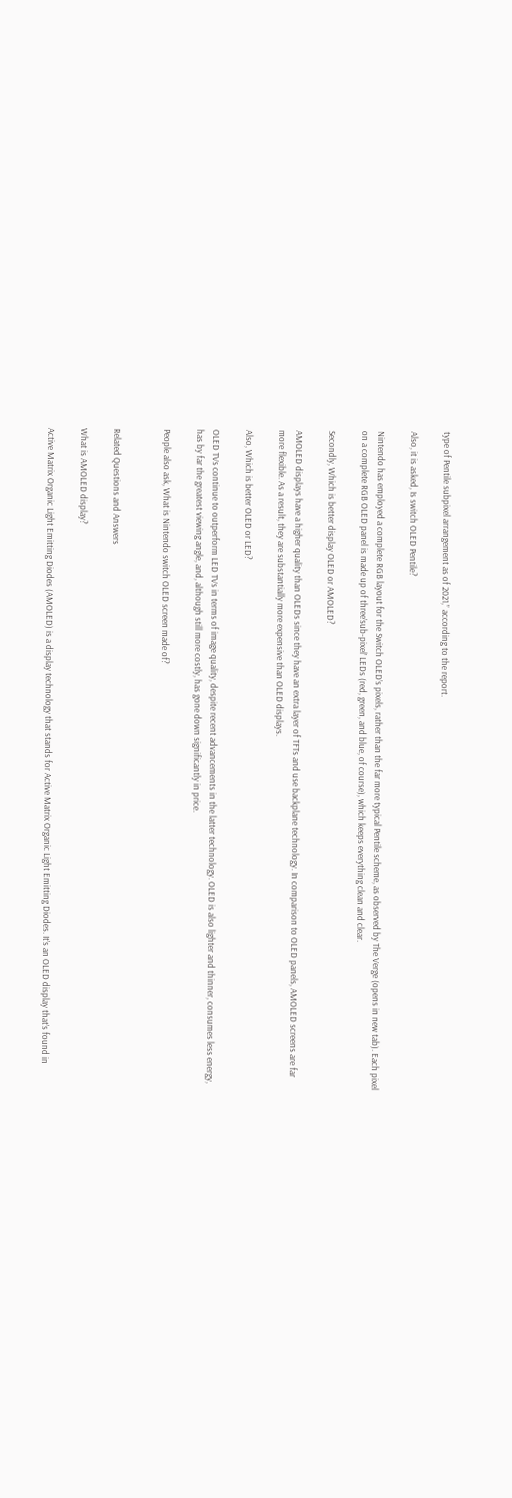type of Pentile subpixel arrangement as of 2021,” according to the report.

Also, it is asked, Is switch OLED Pentile?

Nintendo has employed a complete RGB layout for the Switch OLED’s pixels, rather than the far more typical Pentile scheme, as observed by The Verge (opens in new tab). Each pixel on a complete RGB OLED panel is made up of three’sub-pixel’ LEDs (red, green, and blue, of course), which keeps everything clean and clear.

Secondly, Which is better display OLED or AMOLED?

AMOLED displays have a higher quality than OLEDs since they have an extra layer of TFTs and use backplane technology. In comparison to OLED panels, AMOLED screens are far more flexible. As a result, they are substantially more expensive than OLED displays.

Also, Which is better OLED or LED?

OLED TVs continue to outperform LED TVs in terms of image quality, despite recent advancements in the latter technology. OLED is also lighter and thinner, consumes less energy, has by far the greatest viewing angle, and, although still more costly, has gone down significantly in price.

People also ask, What is Nintendo switch OLED screen made of?


Related Questions and Answers

What is AMOLED display?

Active Matrix Organic Light Emitting Diodes (AMOLED) is a display technology that stands for Active Matrix Organic Light Emitting Diodes. It’s an OLED display that’s found in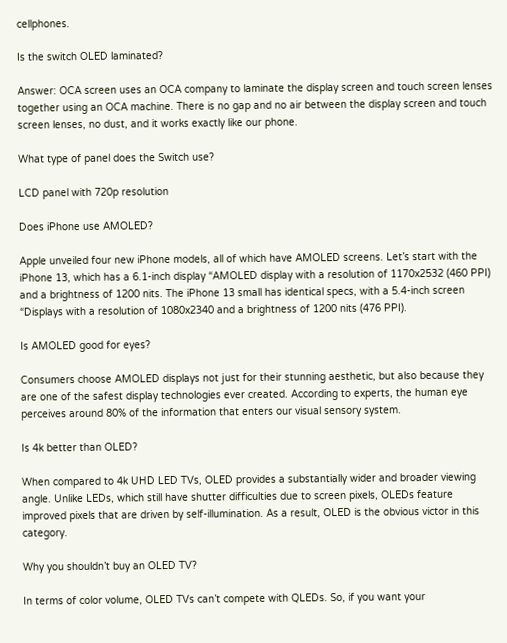cellphones.

Is the switch OLED laminated?

Answer: OCA screen uses an OCA company to laminate the display screen and touch screen lenses together using an OCA machine. There is no gap and no air between the display screen and touch screen lenses, no dust, and it works exactly like our phone.

What type of panel does the Switch use?

LCD panel with 720p resolution

Does iPhone use AMOLED?

Apple unveiled four new iPhone models, all of which have AMOLED screens. Let’s start with the iPhone 13, which has a 6.1-inch display “AMOLED display with a resolution of 1170x2532 (460 PPI) and a brightness of 1200 nits. The iPhone 13 small has identical specs, with a 5.4-inch screen “Displays with a resolution of 1080x2340 and a brightness of 1200 nits (476 PPI).

Is AMOLED good for eyes?

Consumers choose AMOLED displays not just for their stunning aesthetic, but also because they are one of the safest display technologies ever created. According to experts, the human eye perceives around 80% of the information that enters our visual sensory system.

Is 4k better than OLED?

When compared to 4k UHD LED TVs, OLED provides a substantially wider and broader viewing angle. Unlike LEDs, which still have shutter difficulties due to screen pixels, OLEDs feature improved pixels that are driven by self-illumination. As a result, OLED is the obvious victor in this category.

Why you shouldn’t buy an OLED TV?

In terms of color volume, OLED TVs can’t compete with QLEDs. So, if you want your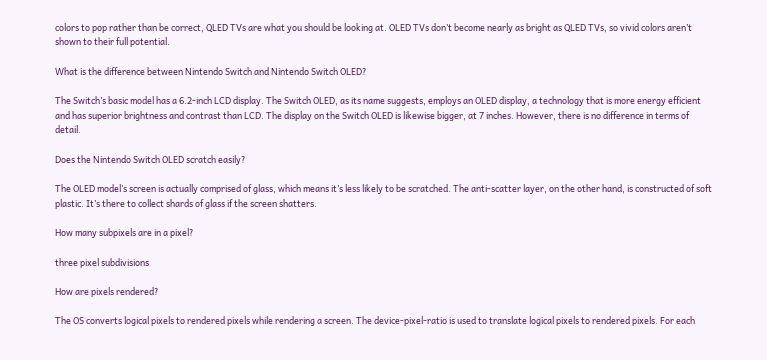colors to pop rather than be correct, QLED TVs are what you should be looking at. OLED TVs don’t become nearly as bright as QLED TVs, so vivid colors aren’t shown to their full potential.

What is the difference between Nintendo Switch and Nintendo Switch OLED?

The Switch’s basic model has a 6.2-inch LCD display. The Switch OLED, as its name suggests, employs an OLED display, a technology that is more energy efficient and has superior brightness and contrast than LCD. The display on the Switch OLED is likewise bigger, at 7 inches. However, there is no difference in terms of detail.

Does the Nintendo Switch OLED scratch easily?

The OLED model’s screen is actually comprised of glass, which means it’s less likely to be scratched. The anti-scatter layer, on the other hand, is constructed of soft plastic. It’s there to collect shards of glass if the screen shatters.

How many subpixels are in a pixel?

three pixel subdivisions

How are pixels rendered?

The OS converts logical pixels to rendered pixels while rendering a screen. The device-pixel-ratio is used to translate logical pixels to rendered pixels. For each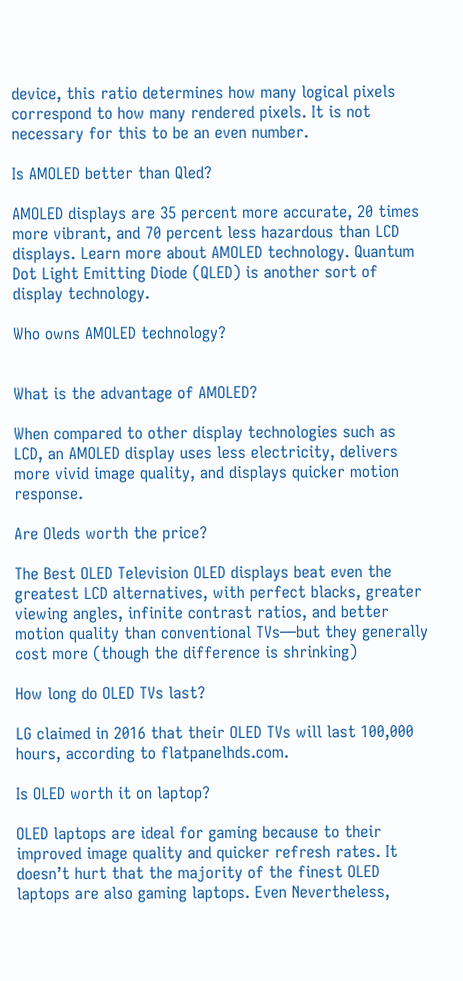device, this ratio determines how many logical pixels correspond to how many rendered pixels. It is not necessary for this to be an even number.

Is AMOLED better than Qled?

AMOLED displays are 35 percent more accurate, 20 times more vibrant, and 70 percent less hazardous than LCD displays. Learn more about AMOLED technology. Quantum Dot Light Emitting Diode (QLED) is another sort of display technology.

Who owns AMOLED technology?


What is the advantage of AMOLED?

When compared to other display technologies such as LCD, an AMOLED display uses less electricity, delivers more vivid image quality, and displays quicker motion response.

Are Oleds worth the price?

The Best OLED Television OLED displays beat even the greatest LCD alternatives, with perfect blacks, greater viewing angles, infinite contrast ratios, and better motion quality than conventional TVs—but they generally cost more (though the difference is shrinking)

How long do OLED TVs last?

LG claimed in 2016 that their OLED TVs will last 100,000 hours, according to flatpanelhds.com.

Is OLED worth it on laptop?

OLED laptops are ideal for gaming because to their improved image quality and quicker refresh rates. It doesn’t hurt that the majority of the finest OLED laptops are also gaming laptops. Even Nevertheless,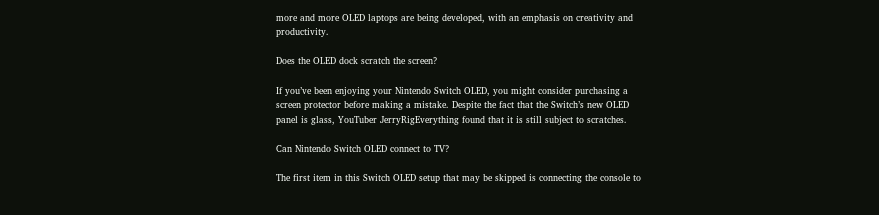more and more OLED laptops are being developed, with an emphasis on creativity and productivity.

Does the OLED dock scratch the screen?

If you’ve been enjoying your Nintendo Switch OLED, you might consider purchasing a screen protector before making a mistake. Despite the fact that the Switch’s new OLED panel is glass, YouTuber JerryRigEverything found that it is still subject to scratches.

Can Nintendo Switch OLED connect to TV?

The first item in this Switch OLED setup that may be skipped is connecting the console to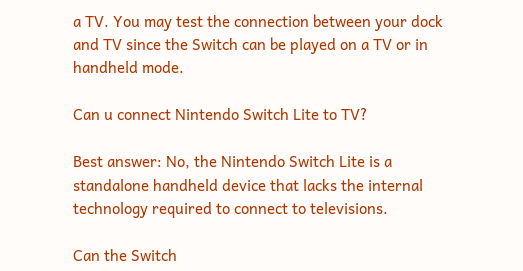a TV. You may test the connection between your dock and TV since the Switch can be played on a TV or in handheld mode.

Can u connect Nintendo Switch Lite to TV?

Best answer: No, the Nintendo Switch Lite is a standalone handheld device that lacks the internal technology required to connect to televisions.

Can the Switch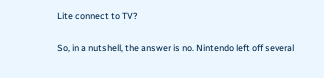Lite connect to TV?

So, in a nutshell, the answer is no. Nintendo left off several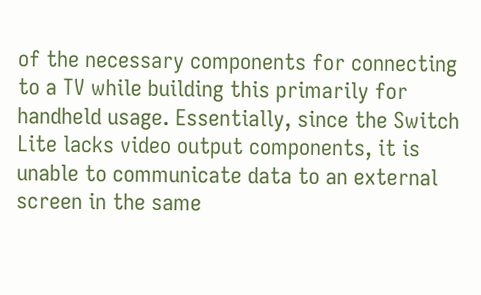of the necessary components for connecting to a TV while building this primarily for handheld usage. Essentially, since the Switch Lite lacks video output components, it is unable to communicate data to an external screen in the same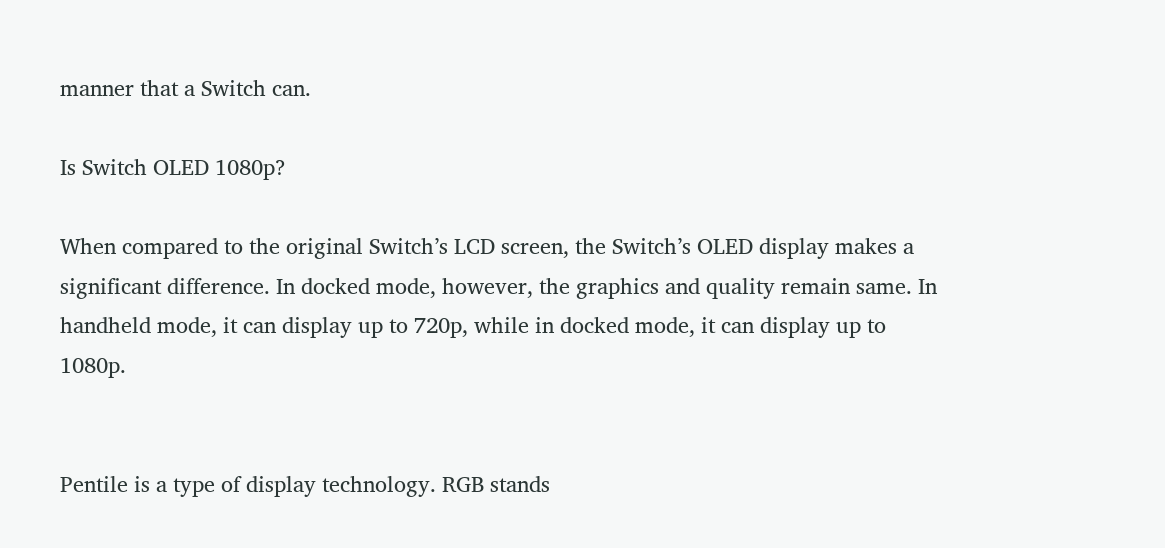manner that a Switch can.

Is Switch OLED 1080p?

When compared to the original Switch’s LCD screen, the Switch’s OLED display makes a significant difference. In docked mode, however, the graphics and quality remain same. In handheld mode, it can display up to 720p, while in docked mode, it can display up to 1080p.


Pentile is a type of display technology. RGB stands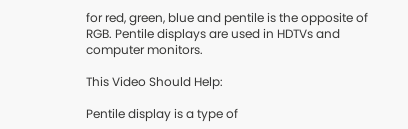for red, green, blue and pentile is the opposite of RGB. Pentile displays are used in HDTVs and computer monitors.

This Video Should Help:

Pentile display is a type of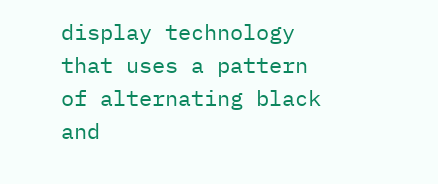display technology that uses a pattern of alternating black and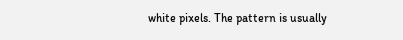white pixels. The pattern is usually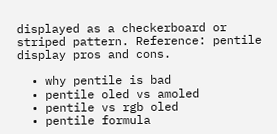displayed as a checkerboard or striped pattern. Reference: pentile display pros and cons.

  • why pentile is bad
  • pentile oled vs amoled
  • pentile vs rgb oled
  • pentile formula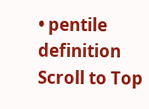• pentile definition
Scroll to Top